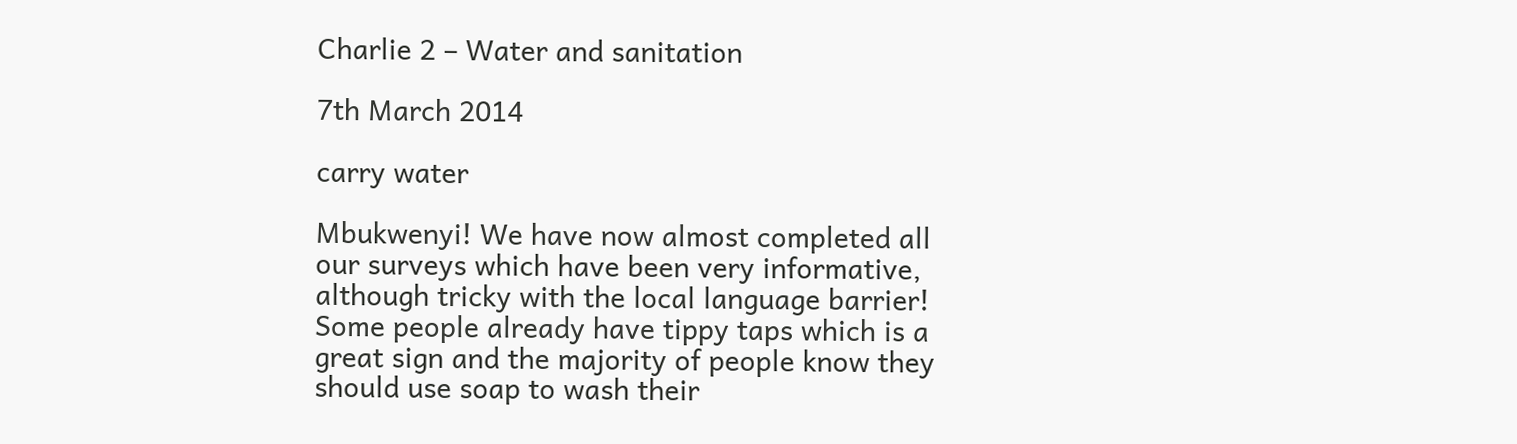Charlie 2 – Water and sanitation

7th March 2014

carry water

Mbukwenyi! We have now almost completed all our surveys which have been very informative, although tricky with the local language barrier! Some people already have tippy taps which is a great sign and the majority of people know they should use soap to wash their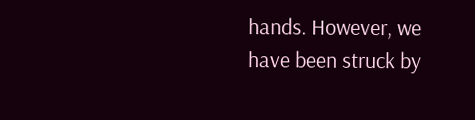hands. However, we have been struck by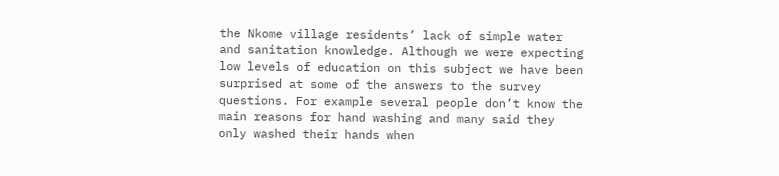the Nkome village residents’ lack of simple water and sanitation knowledge. Although we were expecting low levels of education on this subject we have been surprised at some of the answers to the survey questions. For example several people don’t know the main reasons for hand washing and many said they only washed their hands when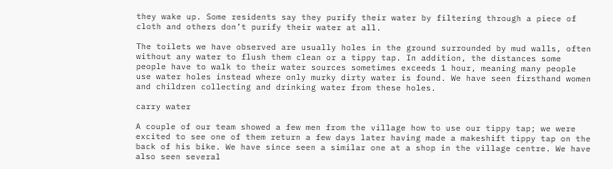they wake up. Some residents say they purify their water by filtering through a piece of cloth and others don’t purify their water at all.

The toilets we have observed are usually holes in the ground surrounded by mud walls, often without any water to flush them clean or a tippy tap. In addition, the distances some people have to walk to their water sources sometimes exceeds 1 hour, meaning many people use water holes instead where only murky dirty water is found. We have seen firsthand women and children collecting and drinking water from these holes.

carry water

A couple of our team showed a few men from the village how to use our tippy tap; we were excited to see one of them return a few days later having made a makeshift tippy tap on the back of his bike. We have since seen a similar one at a shop in the village centre. We have also seen several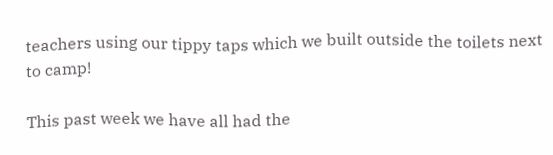teachers using our tippy taps which we built outside the toilets next to camp!

This past week we have all had the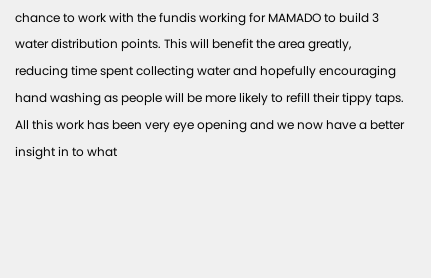chance to work with the fundis working for MAMADO to build 3 water distribution points. This will benefit the area greatly, reducing time spent collecting water and hopefully encouraging hand washing as people will be more likely to refill their tippy taps. All this work has been very eye opening and we now have a better insight in to what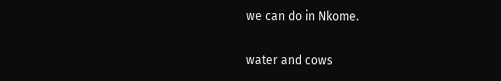we can do in Nkome.

water and cows